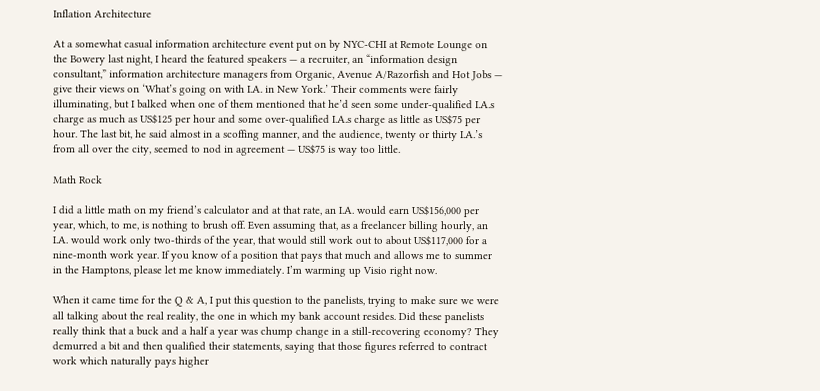Inflation Architecture

At a somewhat casual information architecture event put on by NYC-CHI at Remote Lounge on the Bowery last night, I heard the featured speakers — a recruiter, an “information design consultant,” information architecture managers from Organic, Avenue A/Razorfish and Hot Jobs — give their views on ‘What’s going on with I.A. in New York.’ Their comments were fairly illuminating, but I balked when one of them mentioned that he’d seen some under-qualified I.A.s charge as much as US$125 per hour and some over-qualified I.A.s charge as little as US$75 per hour. The last bit, he said almost in a scoffing manner, and the audience, twenty or thirty I.A.’s from all over the city, seemed to nod in agreement — US$75 is way too little.

Math Rock

I did a little math on my friend’s calculator and at that rate, an I.A. would earn US$156,000 per year, which, to me, is nothing to brush off. Even assuming that, as a freelancer billing hourly, an I.A. would work only two-thirds of the year, that would still work out to about US$117,000 for a nine-month work year. If you know of a position that pays that much and allows me to summer in the Hamptons, please let me know immediately. I’m warming up Visio right now.

When it came time for the Q & A, I put this question to the panelists, trying to make sure we were all talking about the real reality, the one in which my bank account resides. Did these panelists really think that a buck and a half a year was chump change in a still-recovering economy? They demurred a bit and then qualified their statements, saying that those figures referred to contract work which naturally pays higher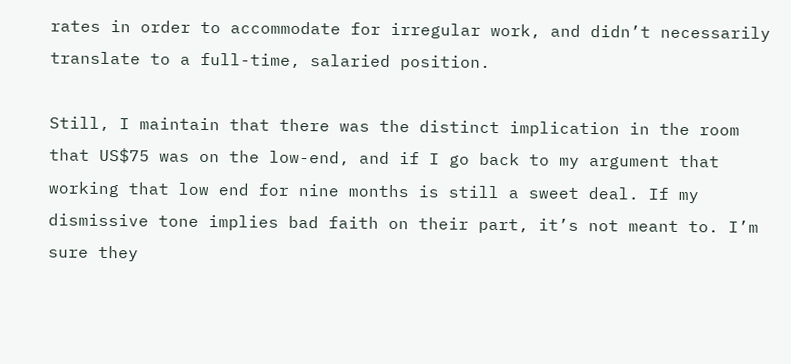rates in order to accommodate for irregular work, and didn’t necessarily translate to a full-time, salaried position.

Still, I maintain that there was the distinct implication in the room that US$75 was on the low-end, and if I go back to my argument that working that low end for nine months is still a sweet deal. If my dismissive tone implies bad faith on their part, it’s not meant to. I’m sure they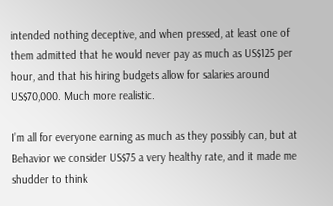intended nothing deceptive, and when pressed, at least one of them admitted that he would never pay as much as US$125 per hour, and that his hiring budgets allow for salaries around US$70,000. Much more realistic.

I’m all for everyone earning as much as they possibly can, but at Behavior we consider US$75 a very healthy rate, and it made me shudder to think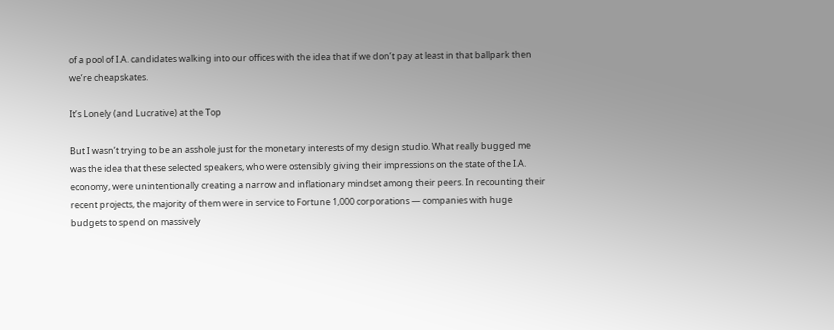of a pool of I.A. candidates walking into our offices with the idea that if we don’t pay at least in that ballpark then we’re cheapskates.

It’s Lonely (and Lucrative) at the Top

But I wasn’t trying to be an asshole just for the monetary interests of my design studio. What really bugged me was the idea that these selected speakers, who were ostensibly giving their impressions on the state of the I.A. economy, were unintentionally creating a narrow and inflationary mindset among their peers. In recounting their recent projects, the majority of them were in service to Fortune 1,000 corporations — companies with huge budgets to spend on massively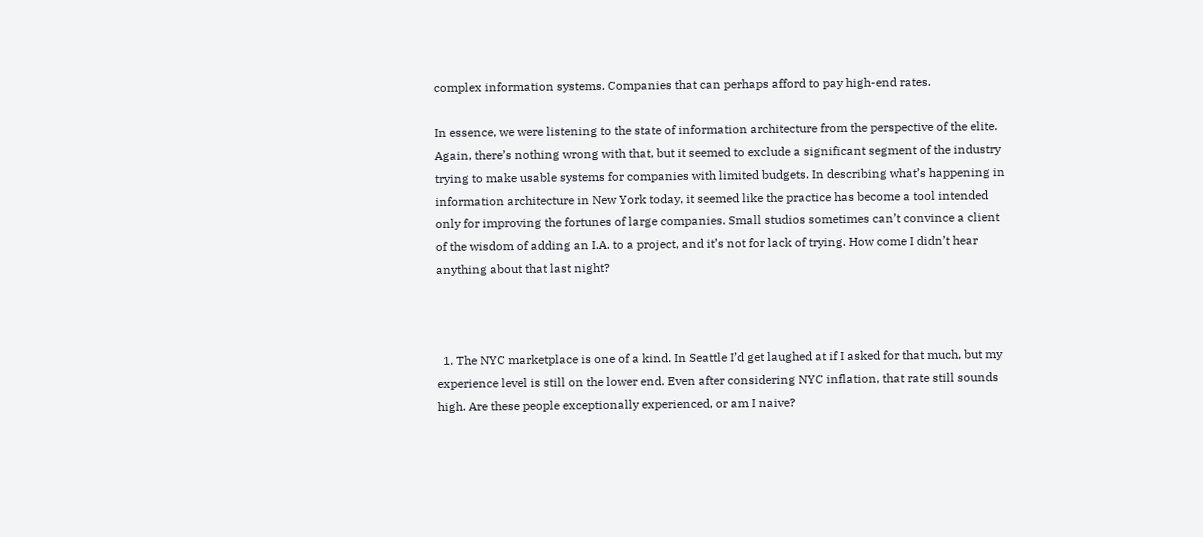complex information systems. Companies that can perhaps afford to pay high-end rates.

In essence, we were listening to the state of information architecture from the perspective of the elite. Again, there’s nothing wrong with that, but it seemed to exclude a significant segment of the industry trying to make usable systems for companies with limited budgets. In describing what’s happening in information architecture in New York today, it seemed like the practice has become a tool intended only for improving the fortunes of large companies. Small studios sometimes can’t convince a client of the wisdom of adding an I.A. to a project, and it’s not for lack of trying. How come I didn’t hear anything about that last night?



  1. The NYC marketplace is one of a kind. In Seattle I’d get laughed at if I asked for that much, but my experience level is still on the lower end. Even after considering NYC inflation, that rate still sounds high. Are these people exceptionally experienced, or am I naive?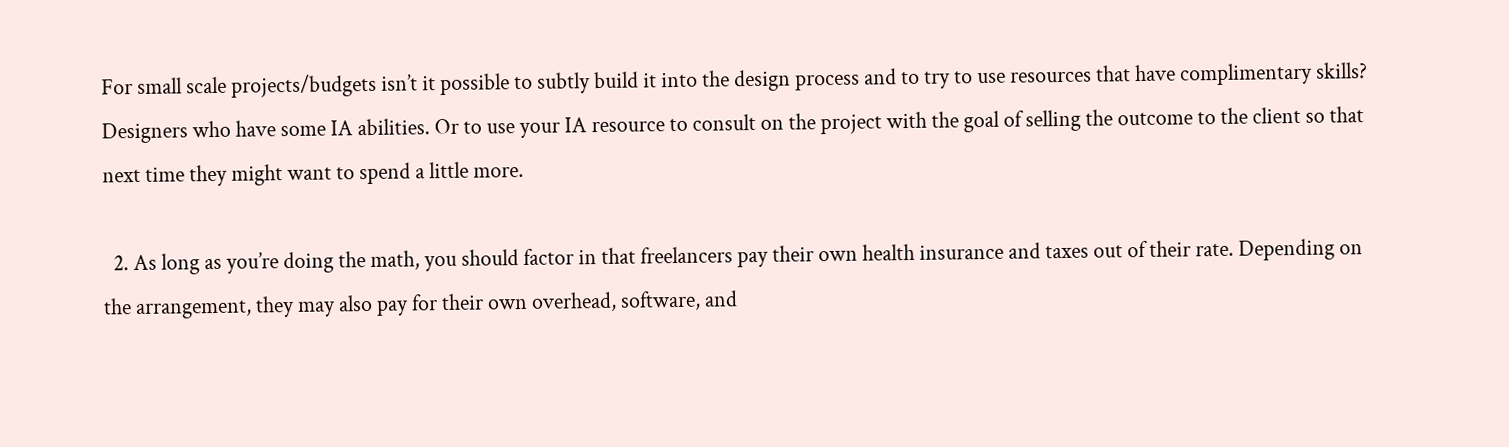For small scale projects/budgets isn’t it possible to subtly build it into the design process and to try to use resources that have complimentary skills? Designers who have some IA abilities. Or to use your IA resource to consult on the project with the goal of selling the outcome to the client so that next time they might want to spend a little more.

  2. As long as you’re doing the math, you should factor in that freelancers pay their own health insurance and taxes out of their rate. Depending on the arrangement, they may also pay for their own overhead, software, and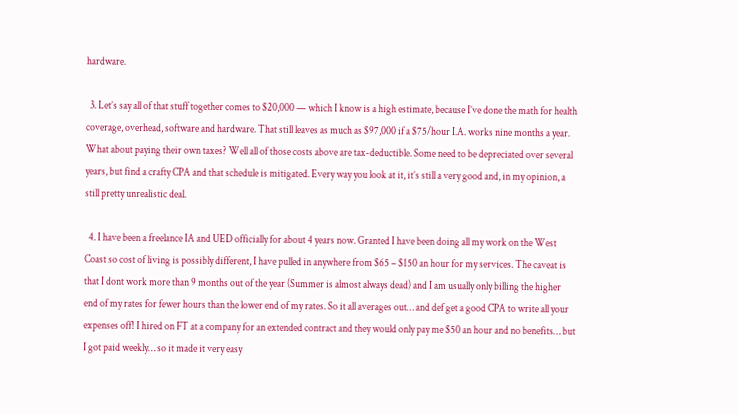hardware.

  3. Let’s say all of that stuff together comes to $20,000 — which I know is a high estimate, because I’ve done the math for health coverage, overhead, software and hardware. That still leaves as much as $97,000 if a $75/hour I.A. works nine months a year. What about paying their own taxes? Well all of those costs above are tax-deductible. Some need to be depreciated over several years, but find a crafty CPA and that schedule is mitigated. Every way you look at it, it’s still a very good and, in my opinion, a still pretty unrealistic deal.

  4. I have been a freelance IA and UED officially for about 4 years now. Granted I have been doing all my work on the West Coast so cost of living is possibly different, I have pulled in anywhere from $65 – $150 an hour for my services. The caveat is that I dont work more than 9 months out of the year (Summer is almost always dead) and I am usually only billing the higher end of my rates for fewer hours than the lower end of my rates. So it all averages out… and def get a good CPA to write all your expenses off! I hired on FT at a company for an extended contract and they would only pay me $50 an hour and no benefits… but I got paid weekly… so it made it very easy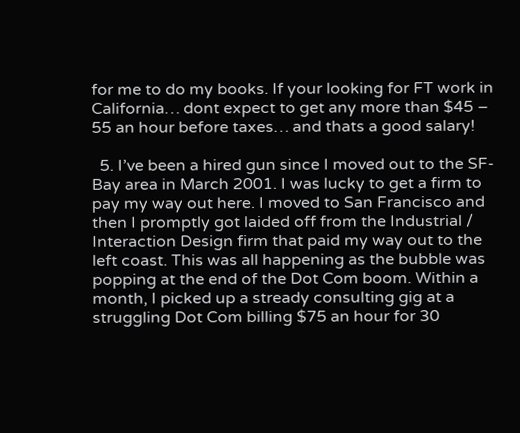for me to do my books. If your looking for FT work in California… dont expect to get any more than $45 – 55 an hour before taxes… and thats a good salary!

  5. I’ve been a hired gun since I moved out to the SF-Bay area in March 2001. I was lucky to get a firm to pay my way out here. I moved to San Francisco and then I promptly got laided off from the Industrial / Interaction Design firm that paid my way out to the left coast. This was all happening as the bubble was popping at the end of the Dot Com boom. Within a month, I picked up a stready consulting gig at a struggling Dot Com billing $75 an hour for 30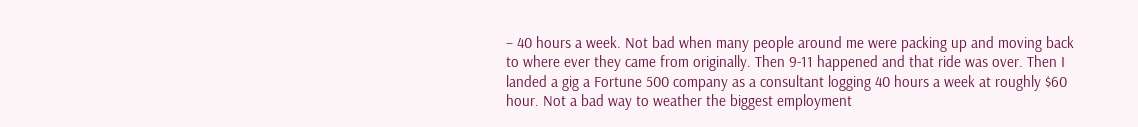– 40 hours a week. Not bad when many people around me were packing up and moving back to where ever they came from originally. Then 9-11 happened and that ride was over. Then I landed a gig a Fortune 500 company as a consultant logging 40 hours a week at roughly $60 hour. Not a bad way to weather the biggest employment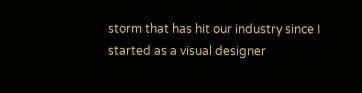storm that has hit our industry since I started as a visual designer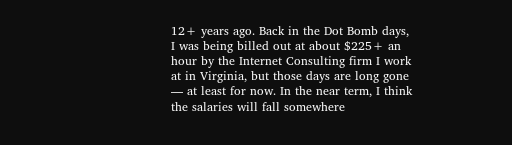12+ years ago. Back in the Dot Bomb days, I was being billed out at about $225+ an hour by the Internet Consulting firm I work at in Virginia, but those days are long gone — at least for now. In the near term, I think the salaries will fall somewhere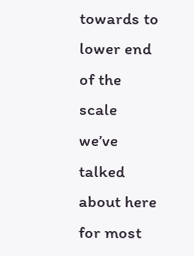towards to lower end of the scale we’ve talked about here for most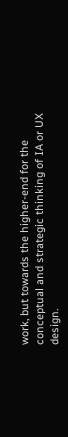work, but towards the higher-end for the conceptual and strategic thinking of IA or UX design.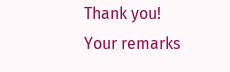Thank you! Your remarks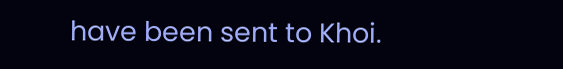have been sent to Khoi.